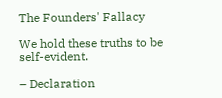The Founders' Fallacy

We hold these truths to be self-evident.

– Declaration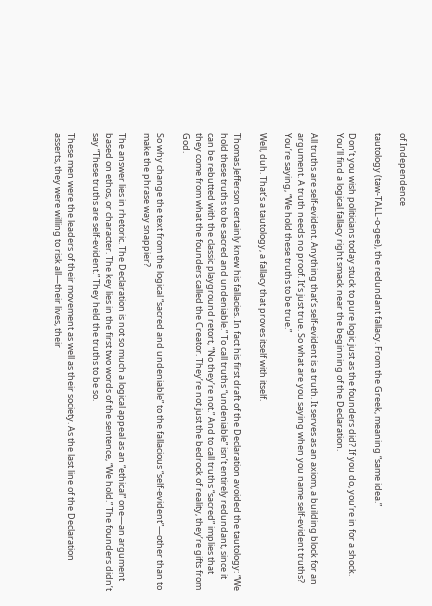of Independence

tautology (taw-TALL-o-gee), the redundant fallacy. From the Greek, meaning “same idea.”

Don’t you wish politicians today stuck to pure logic just as the founders did? If you do, you’re in for a shock. You’ll find a logical fallacy right smack near the beginning of the Declaration.

All truths are self-evident. Anything that’s self-evident is a truth. It serves as an axiom, a building block for an argument. A truth needs no proof. It’s just true. So what are you saying when you name self-evident truths? You’re saying, “We hold these truths to be true.”

Well, duh. That’s a tautology, a fallacy that proves itself with itself.

Thomas Jefferson certainly knew his fallacies. In fact his first draft of the Declaration avoided the tautology: “We hold these truths to be sacred and undeniable.” To call truths “undeniable” isn’t entirely redundant, since it can be rebutted with the classic playground retort, “No they’re not.” And to call truths “sacred” implies that they come from what the founders called the Creator. They’re not just the bedrock of reality, they’re gifts from God.

So why change the text from the logical “sacred and undeniable” to the fallacious “self-evident”—other than to make the phrase way snappier?

The answer lies in rhetoric. The Declaration is not so much a logical appeal as an “ethical” one—an argument based on ethos, or character. The key lies in the first two words of the sentence, “We hold.” The founders didn’t say “These truths are self-evident.” They held the truths to be so.

These men were the leaders of their movement as well as their society. As the last line of the Declaration asserts, they were willing to risk all—their lives, their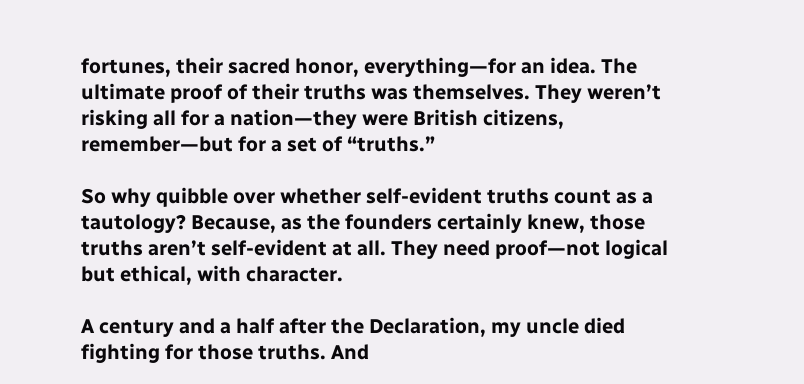fortunes, their sacred honor, everything—for an idea. The ultimate proof of their truths was themselves. They weren’t risking all for a nation—they were British citizens, remember—but for a set of “truths.”

So why quibble over whether self-evident truths count as a tautology? Because, as the founders certainly knew, those truths aren’t self-evident at all. They need proof—not logical but ethical, with character.

A century and a half after the Declaration, my uncle died fighting for those truths. And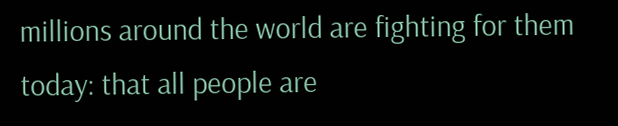millions around the world are fighting for them today: that all people are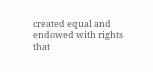created equal and endowed with rights that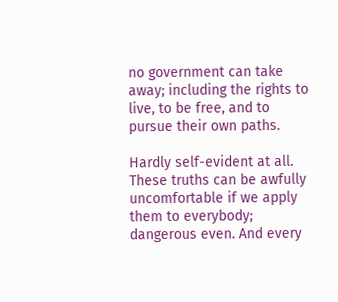no government can take away; including the rights to live, to be free, and to pursue their own paths.

Hardly self-evident at all. These truths can be awfully uncomfortable if we apply them to everybody; dangerous even. And every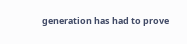generation has had to prove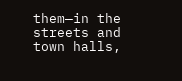them—in the streets and town halls,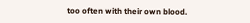too often with their own blood.